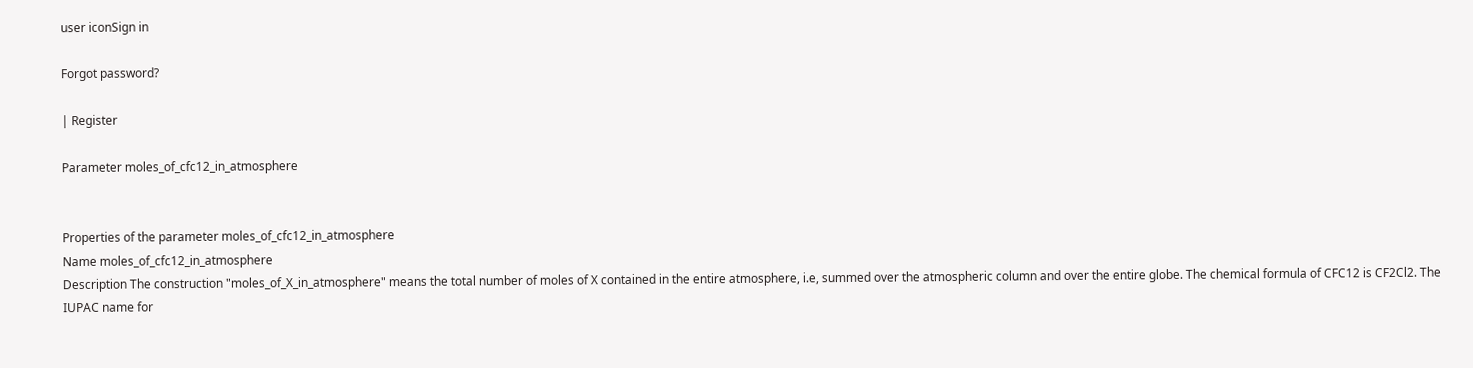user iconSign in

Forgot password?

| Register

Parameter moles_of_cfc12_in_atmosphere


Properties of the parameter moles_of_cfc12_in_atmosphere
Name moles_of_cfc12_in_atmosphere
Description The construction "moles_of_X_in_atmosphere" means the total number of moles of X contained in the entire atmosphere, i.e, summed over the atmospheric column and over the entire globe. The chemical formula of CFC12 is CF2Cl2. The IUPAC name for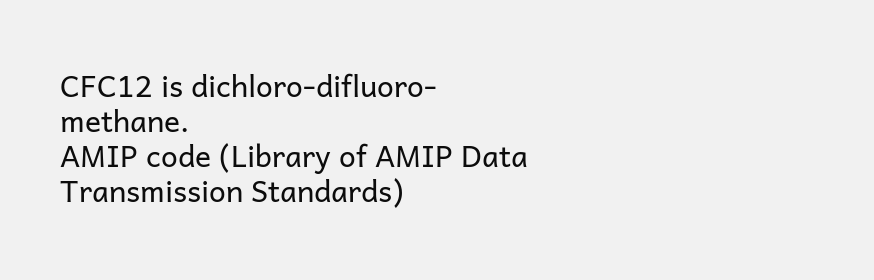CFC12 is dichloro-difluoro-methane.
AMIP code (Library of AMIP Data Transmission Standards)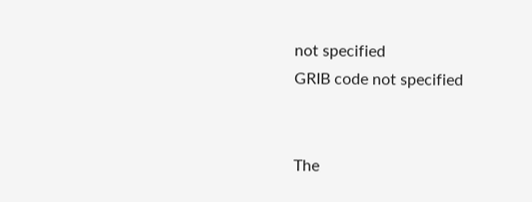not specified
GRIB code not specified


The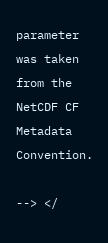parameter was taken from the NetCDF CF Metadata Convention.

--> </